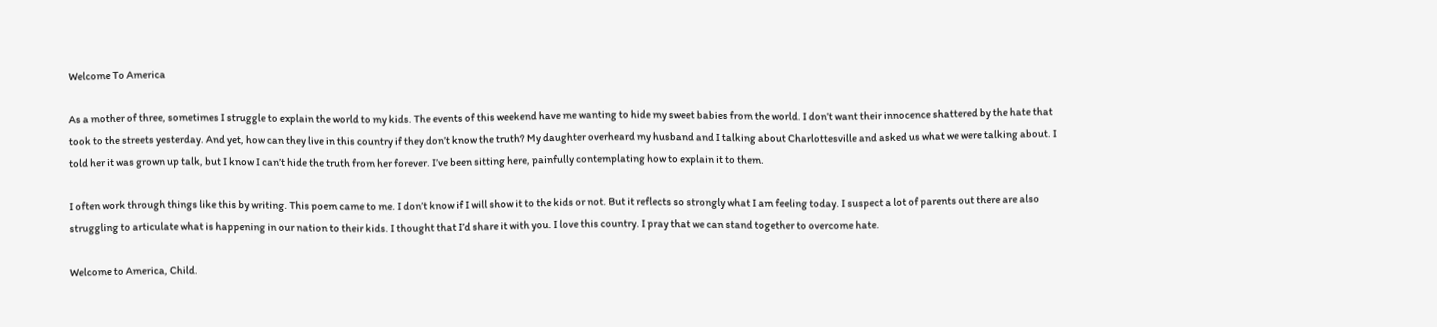Welcome To America

As a mother of three, sometimes I struggle to explain the world to my kids. The events of this weekend have me wanting to hide my sweet babies from the world. I don’t want their innocence shattered by the hate that took to the streets yesterday. And yet, how can they live in this country if they don’t know the truth? My daughter overheard my husband and I talking about Charlottesville and asked us what we were talking about. I told her it was grown up talk, but I know I can’t hide the truth from her forever. I’ve been sitting here, painfully contemplating how to explain it to them.

I often work through things like this by writing. This poem came to me. I don’t know if I will show it to the kids or not. But it reflects so strongly what I am feeling today. I suspect a lot of parents out there are also struggling to articulate what is happening in our nation to their kids. I thought that I’d share it with you. I love this country. I pray that we can stand together to overcome hate.

Welcome to America, Child.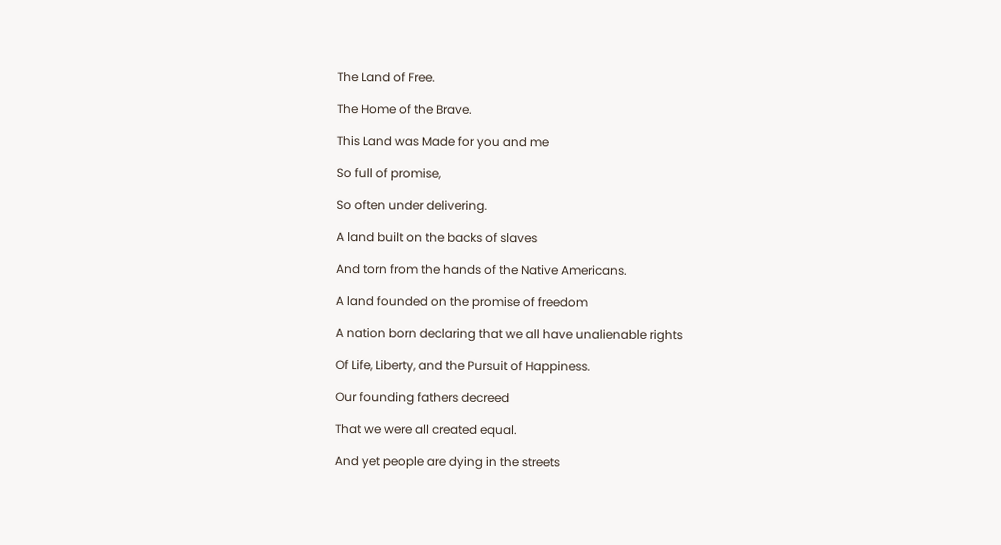The Land of Free.

The Home of the Brave.

This Land was Made for you and me

So full of promise,

So often under delivering.

A land built on the backs of slaves

And torn from the hands of the Native Americans.

A land founded on the promise of freedom

A nation born declaring that we all have unalienable rights

Of Life, Liberty, and the Pursuit of Happiness.

Our founding fathers decreed

That we were all created equal.

And yet people are dying in the streets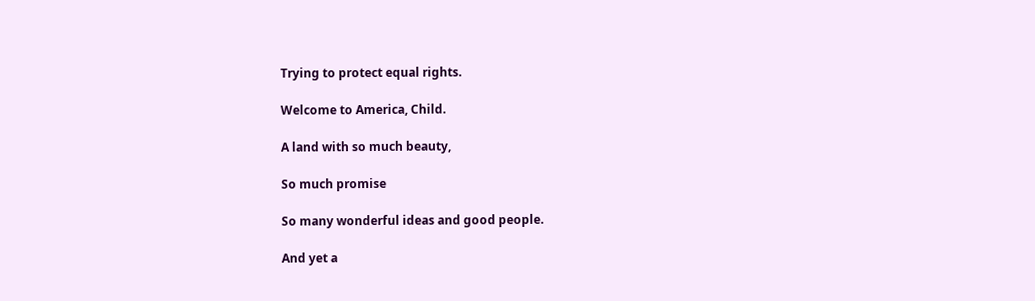Trying to protect equal rights.

Welcome to America, Child.

A land with so much beauty,

So much promise

So many wonderful ideas and good people.

And yet a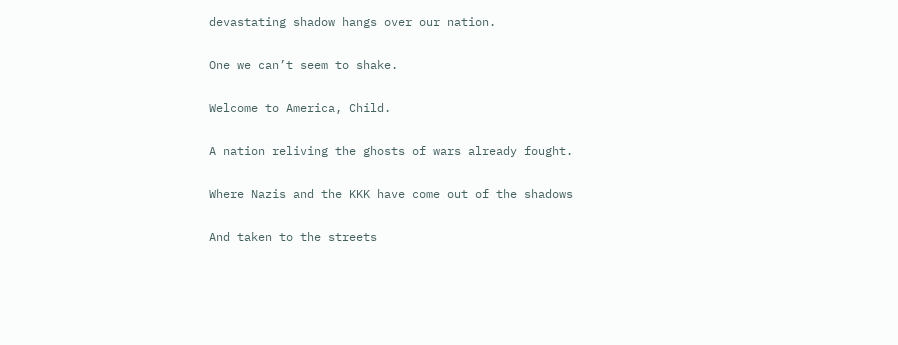devastating shadow hangs over our nation.

One we can’t seem to shake.

Welcome to America, Child.

A nation reliving the ghosts of wars already fought.

Where Nazis and the KKK have come out of the shadows

And taken to the streets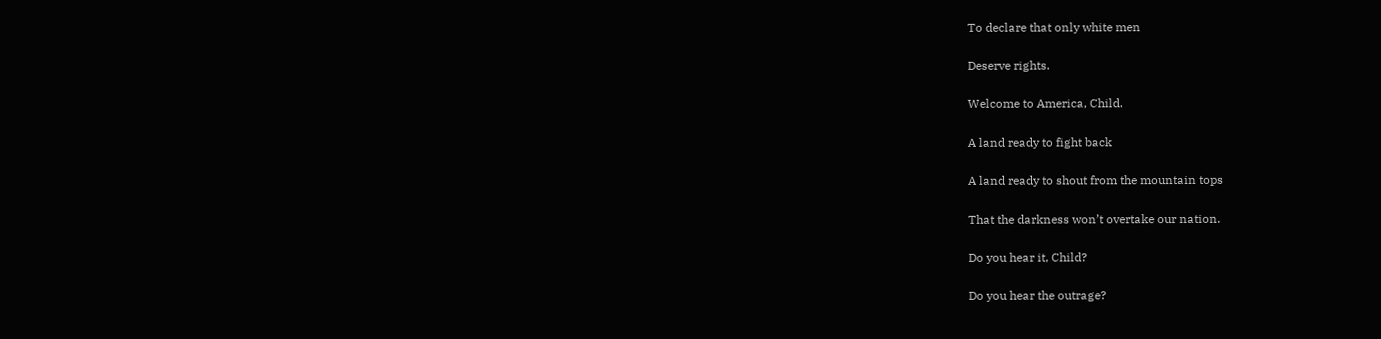To declare that only white men

Deserve rights.

Welcome to America, Child.

A land ready to fight back

A land ready to shout from the mountain tops

That the darkness won’t overtake our nation.

Do you hear it, Child?

Do you hear the outrage?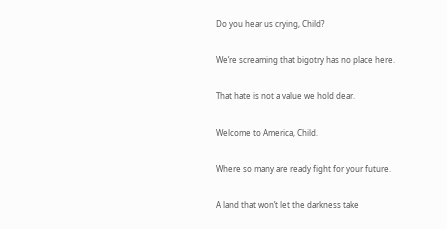Do you hear us crying, Child?

We’re screaming that bigotry has no place here.

That hate is not a value we hold dear.

Welcome to America, Child.

Where so many are ready fight for your future.

A land that won’t let the darkness take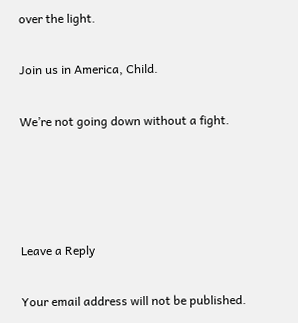over the light.

Join us in America, Child.

We’re not going down without a fight.




Leave a Reply

Your email address will not be published.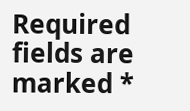Required fields are marked *